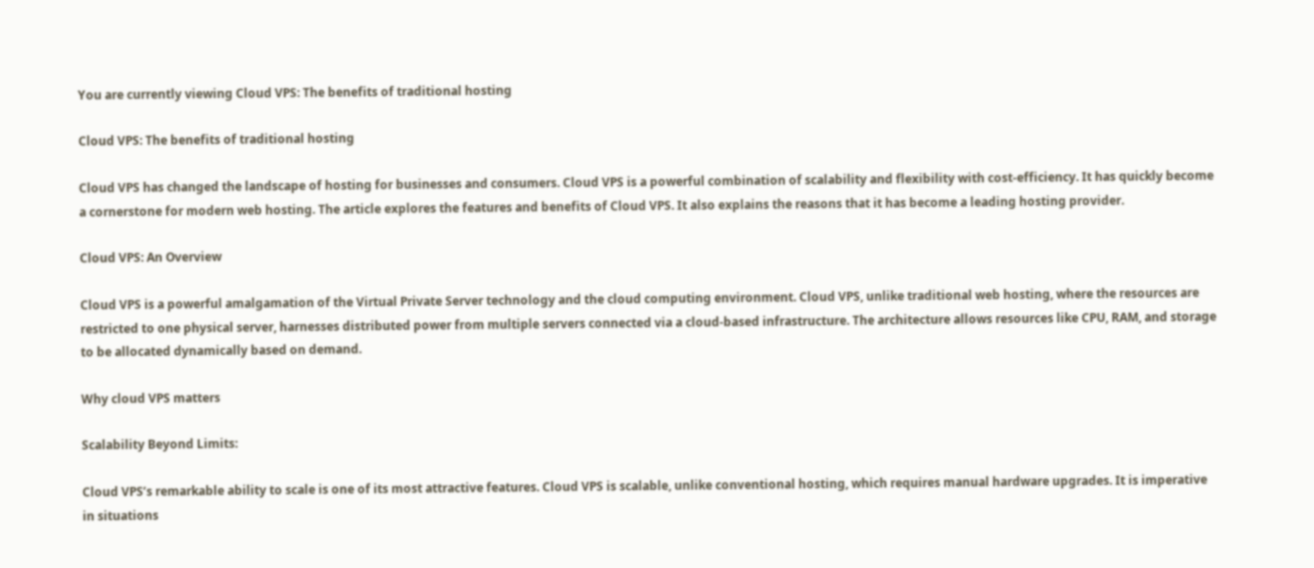You are currently viewing Cloud VPS: The benefits of traditional hosting

Cloud VPS: The benefits of traditional hosting

Cloud VPS has changed the landscape of hosting for businesses and consumers. Cloud VPS is a powerful combination of scalability and flexibility with cost-efficiency. It has quickly become a cornerstone for modern web hosting. The article explores the features and benefits of Cloud VPS. It also explains the reasons that it has become a leading hosting provider.

Cloud VPS: An Overview

Cloud VPS is a powerful amalgamation of the Virtual Private Server technology and the cloud computing environment. Cloud VPS, unlike traditional web hosting, where the resources are restricted to one physical server, harnesses distributed power from multiple servers connected via a cloud-based infrastructure. The architecture allows resources like CPU, RAM, and storage to be allocated dynamically based on demand.

Why cloud VPS matters

Scalability Beyond Limits:

Cloud VPS’s remarkable ability to scale is one of its most attractive features. Cloud VPS is scalable, unlike conventional hosting, which requires manual hardware upgrades. It is imperative in situations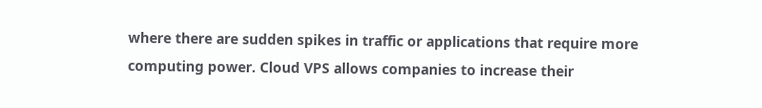where there are sudden spikes in traffic or applications that require more computing power. Cloud VPS allows companies to increase their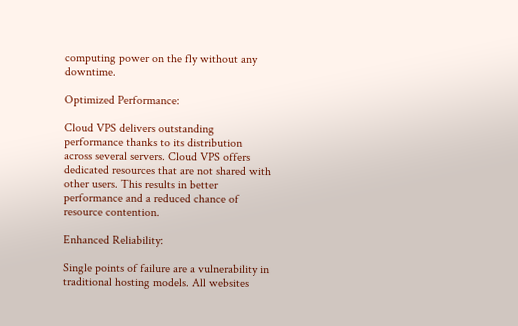computing power on the fly without any downtime.

Optimized Performance:

Cloud VPS delivers outstanding performance thanks to its distribution across several servers. Cloud VPS offers dedicated resources that are not shared with other users. This results in better performance and a reduced chance of resource contention.

Enhanced Reliability:

Single points of failure are a vulnerability in traditional hosting models. All websites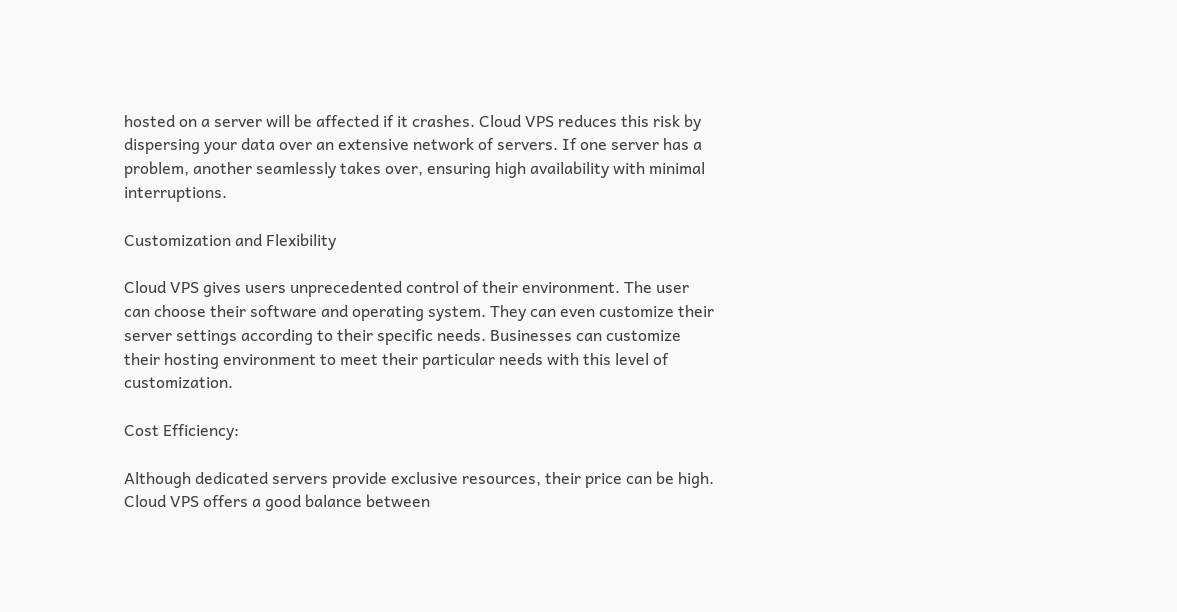hosted on a server will be affected if it crashes. Cloud VPS reduces this risk by dispersing your data over an extensive network of servers. If one server has a problem, another seamlessly takes over, ensuring high availability with minimal interruptions.

Customization and Flexibility

Cloud VPS gives users unprecedented control of their environment. The user can choose their software and operating system. They can even customize their server settings according to their specific needs. Businesses can customize their hosting environment to meet their particular needs with this level of customization.

Cost Efficiency:

Although dedicated servers provide exclusive resources, their price can be high. Cloud VPS offers a good balance between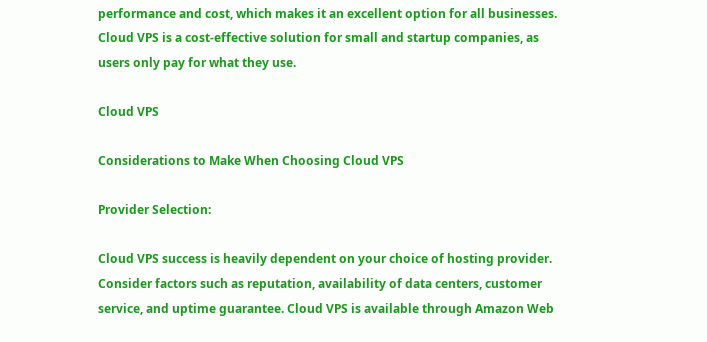performance and cost, which makes it an excellent option for all businesses. Cloud VPS is a cost-effective solution for small and startup companies, as users only pay for what they use.

Cloud VPS

Considerations to Make When Choosing Cloud VPS

Provider Selection:

Cloud VPS success is heavily dependent on your choice of hosting provider. Consider factors such as reputation, availability of data centers, customer service, and uptime guarantee. Cloud VPS is available through Amazon Web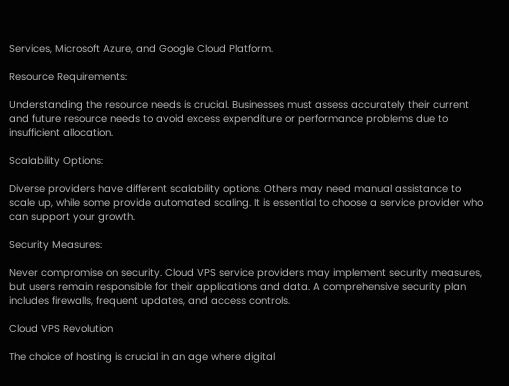Services, Microsoft Azure, and Google Cloud Platform.

Resource Requirements:

Understanding the resource needs is crucial. Businesses must assess accurately their current and future resource needs to avoid excess expenditure or performance problems due to insufficient allocation.

Scalability Options:

Diverse providers have different scalability options. Others may need manual assistance to scale up, while some provide automated scaling. It is essential to choose a service provider who can support your growth.

Security Measures:

Never compromise on security. Cloud VPS service providers may implement security measures, but users remain responsible for their applications and data. A comprehensive security plan includes firewalls, frequent updates, and access controls.

Cloud VPS Revolution

The choice of hosting is crucial in an age where digital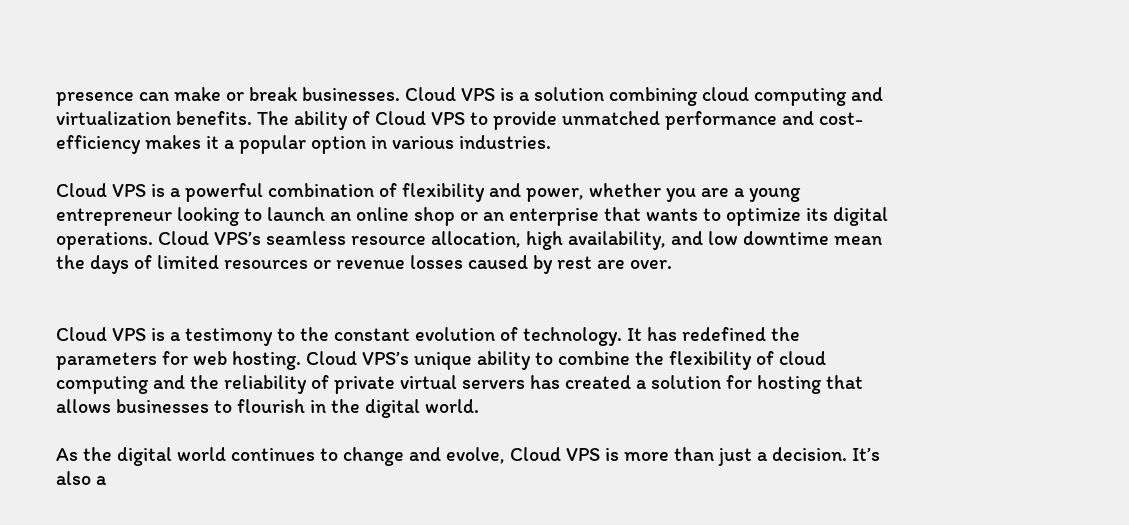presence can make or break businesses. Cloud VPS is a solution combining cloud computing and virtualization benefits. The ability of Cloud VPS to provide unmatched performance and cost-efficiency makes it a popular option in various industries.

Cloud VPS is a powerful combination of flexibility and power, whether you are a young entrepreneur looking to launch an online shop or an enterprise that wants to optimize its digital operations. Cloud VPS’s seamless resource allocation, high availability, and low downtime mean the days of limited resources or revenue losses caused by rest are over.


Cloud VPS is a testimony to the constant evolution of technology. It has redefined the parameters for web hosting. Cloud VPS’s unique ability to combine the flexibility of cloud computing and the reliability of private virtual servers has created a solution for hosting that allows businesses to flourish in the digital world.

As the digital world continues to change and evolve, Cloud VPS is more than just a decision. It’s also a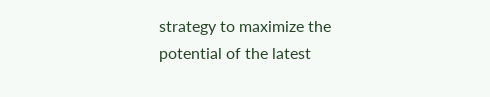strategy to maximize the potential of the latest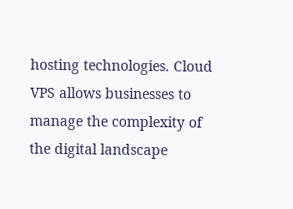hosting technologies. Cloud VPS allows businesses to manage the complexity of the digital landscape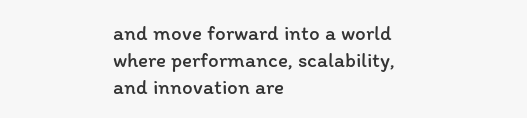and move forward into a world where performance, scalability, and innovation are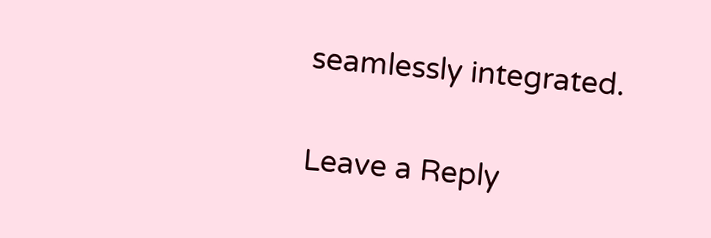seamlessly integrated.

Leave a Reply